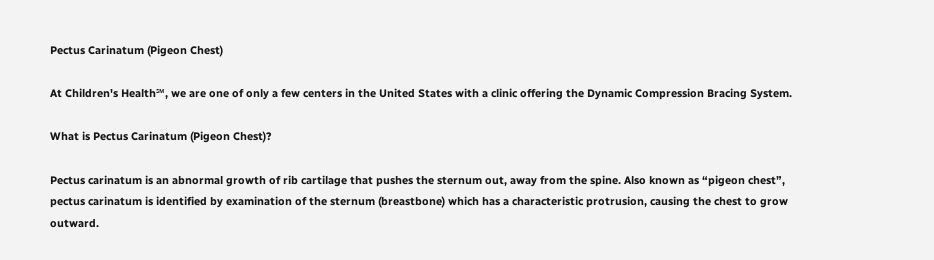Pectus Carinatum (Pigeon Chest)

At Children's Health℠, we are one of only a few centers in the United States with a clinic offering the Dynamic Compression Bracing System.

What is Pectus Carinatum (Pigeon Chest)?

Pectus carinatum is an abnormal growth of rib cartilage that pushes the sternum out, away from the spine. Also known as “pigeon chest”, pectus carinatum is identified by examination of the sternum (breastbone) which has a characteristic protrusion, causing the chest to grow outward.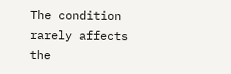The condition rarely affects the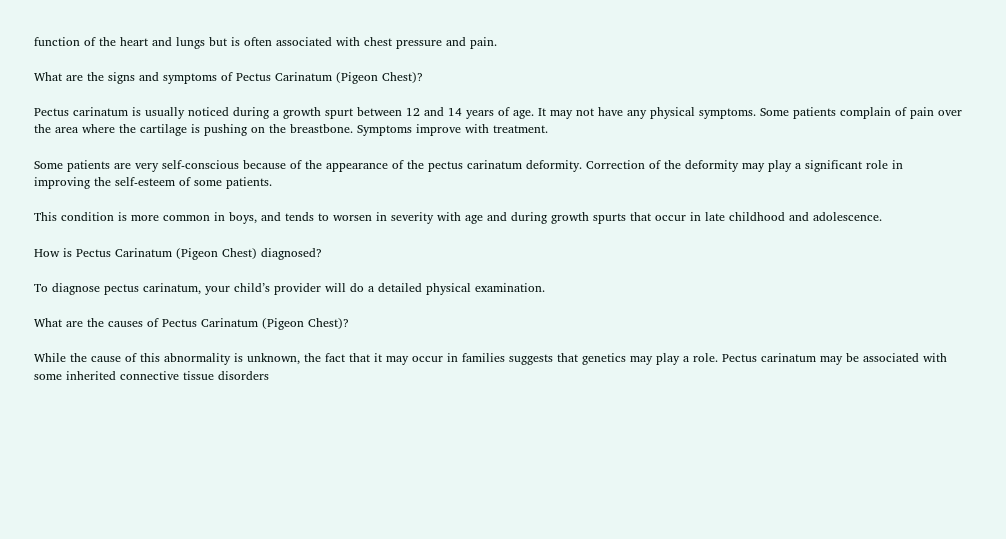function of the heart and lungs but is often associated with chest pressure and pain.

What are the signs and symptoms of Pectus Carinatum (Pigeon Chest)?

Pectus carinatum is usually noticed during a growth spurt between 12 and 14 years of age. It may not have any physical symptoms. Some patients complain of pain over the area where the cartilage is pushing on the breastbone. Symptoms improve with treatment.

Some patients are very self-conscious because of the appearance of the pectus carinatum deformity. Correction of the deformity may play a significant role in improving the self-esteem of some patients.

This condition is more common in boys, and tends to worsen in severity with age and during growth spurts that occur in late childhood and adolescence.

How is Pectus Carinatum (Pigeon Chest) diagnosed?

To diagnose pectus carinatum, your child’s provider will do a detailed physical examination.

What are the causes of Pectus Carinatum (Pigeon Chest)?

While the cause of this abnormality is unknown, the fact that it may occur in families suggests that genetics may play a role. Pectus carinatum may be associated with some inherited connective tissue disorders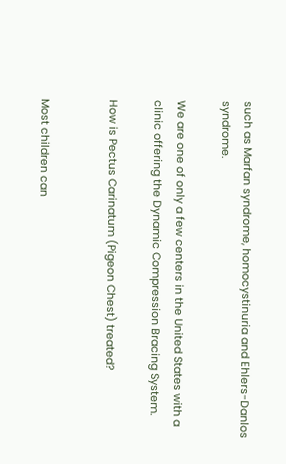such as Marfan syndrome, homocystinuria and Ehlers-Danlos syndrome.

We are one of only a few centers in the United States with a clinic offering the Dynamic Compression Bracing System.

How is Pectus Carinatum (Pigeon Chest) treated?


Most children can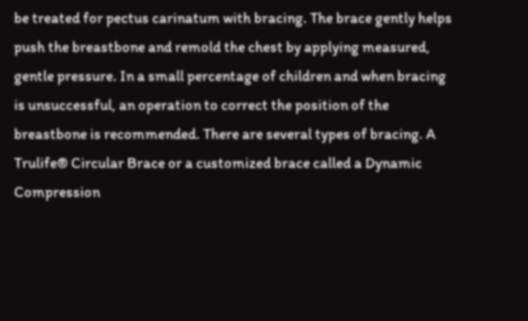be treated for pectus carinatum with bracing. The brace gently helps push the breastbone and remold the chest by applying measured, gentle pressure. In a small percentage of children and when bracing is unsuccessful, an operation to correct the position of the breastbone is recommended. There are several types of bracing. A Trulife® Circular Brace or a customized brace called a Dynamic Compression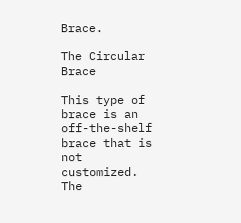Brace.

The Circular Brace

This type of brace is an off-the-shelf brace that is not customized.  The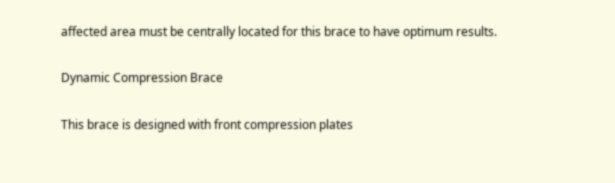affected area must be centrally located for this brace to have optimum results.

Dynamic Compression Brace

This brace is designed with front compression plates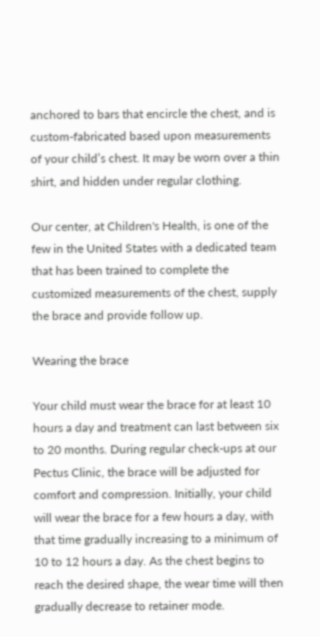anchored to bars that encircle the chest, and is custom-fabricated based upon measurements of your child’s chest. It may be worn over a thin shirt, and hidden under regular clothing.

Our center, at Children's Health, is one of the few in the United States with a dedicated team that has been trained to complete the customized measurements of the chest, supply the brace and provide follow up.

Wearing the brace

Your child must wear the brace for at least 10 hours a day and treatment can last between six to 20 months. During regular check-ups at our Pectus Clinic, the brace will be adjusted for comfort and compression. Initially, your child will wear the brace for a few hours a day, with that time gradually increasing to a minimum of 10 to 12 hours a day. As the chest begins to reach the desired shape, the wear time will then gradually decrease to retainer mode.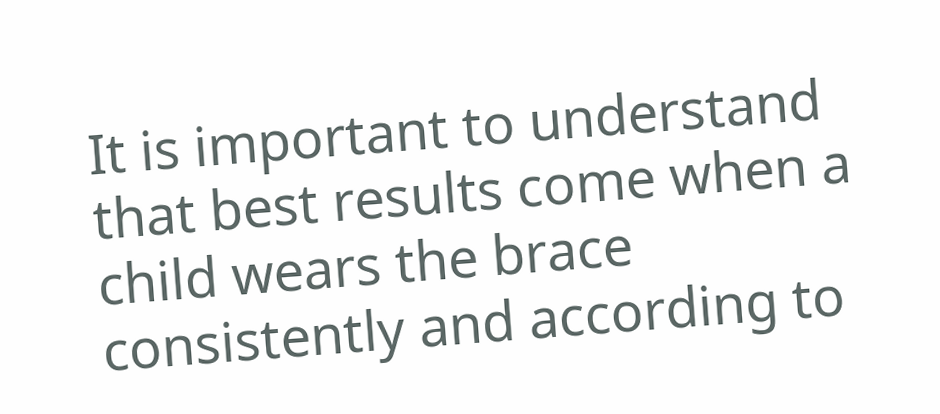It is important to understand that best results come when a child wears the brace consistently and according to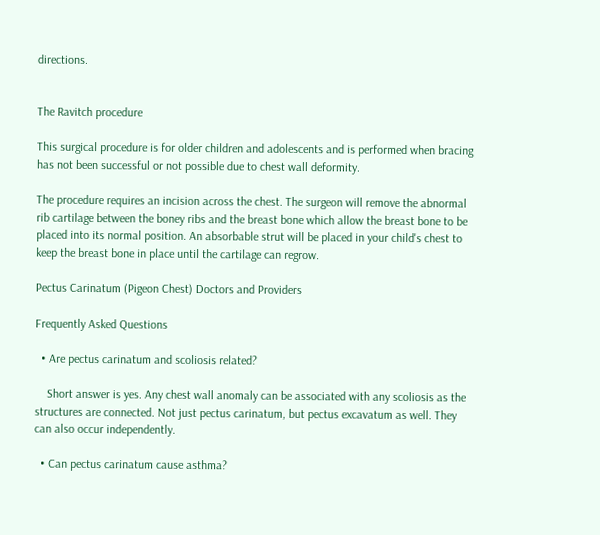directions.


The Ravitch procedure

This surgical procedure is for older children and adolescents and is performed when bracing has not been successful or not possible due to chest wall deformity.

The procedure requires an incision across the chest. The surgeon will remove the abnormal rib cartilage between the boney ribs and the breast bone which allow the breast bone to be placed into its normal position. An absorbable strut will be placed in your child's chest to keep the breast bone in place until the cartilage can regrow.

Pectus Carinatum (Pigeon Chest) Doctors and Providers

Frequently Asked Questions

  • Are pectus carinatum and scoliosis related?

    Short answer is yes. Any chest wall anomaly can be associated with any scoliosis as the structures are connected. Not just pectus carinatum, but pectus excavatum as well. They can also occur independently.

  • Can pectus carinatum cause asthma?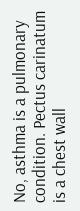No, asthma is a pulmonary condition. Pectus carinatum is a chest wall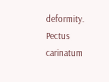deformity. Pectus carinatum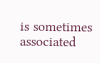is sometimes associated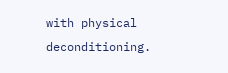with physical deconditioning.